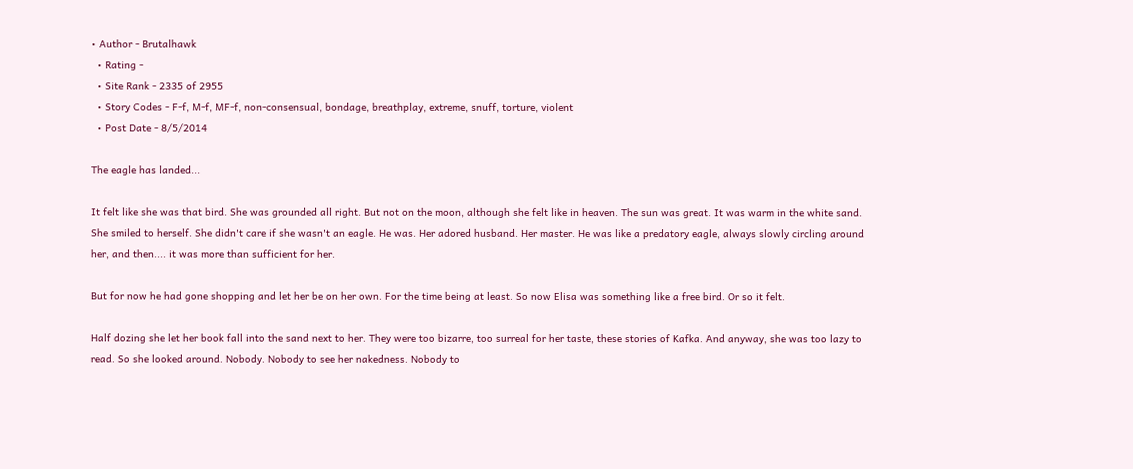• Author - Brutalhawk
  • Rating -
  • Site Rank - 2335 of 2955
  • Story Codes - F-f, M-f, MF-f, non-consensual, bondage, breathplay, extreme, snuff, torture, violent
  • Post Date - 8/5/2014

The eagle has landed...

It felt like she was that bird. She was grounded all right. But not on the moon, although she felt like in heaven. The sun was great. It was warm in the white sand. She smiled to herself. She didn't care if she wasn't an eagle. He was. Her adored husband. Her master. He was like a predatory eagle, always slowly circling around her, and then.... it was more than sufficient for her.

But for now he had gone shopping and let her be on her own. For the time being at least. So now Elisa was something like a free bird. Or so it felt.

Half dozing she let her book fall into the sand next to her. They were too bizarre, too surreal for her taste, these stories of Kafka. And anyway, she was too lazy to read. So she looked around. Nobody. Nobody to see her nakedness. Nobody to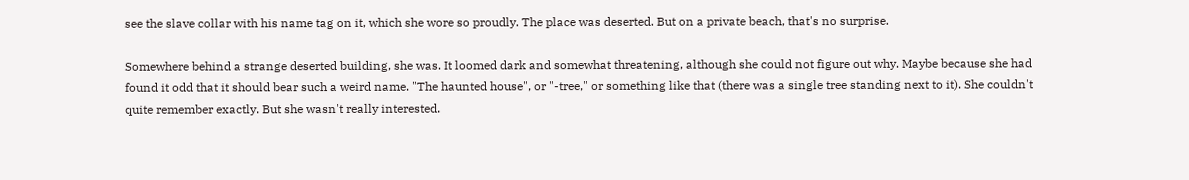see the slave collar with his name tag on it, which she wore so proudly. The place was deserted. But on a private beach, that's no surprise.

Somewhere behind a strange deserted building, she was. It loomed dark and somewhat threatening, although she could not figure out why. Maybe because she had found it odd that it should bear such a weird name. "The haunted house", or "-tree," or something like that (there was a single tree standing next to it). She couldn't quite remember exactly. But she wasn't really interested.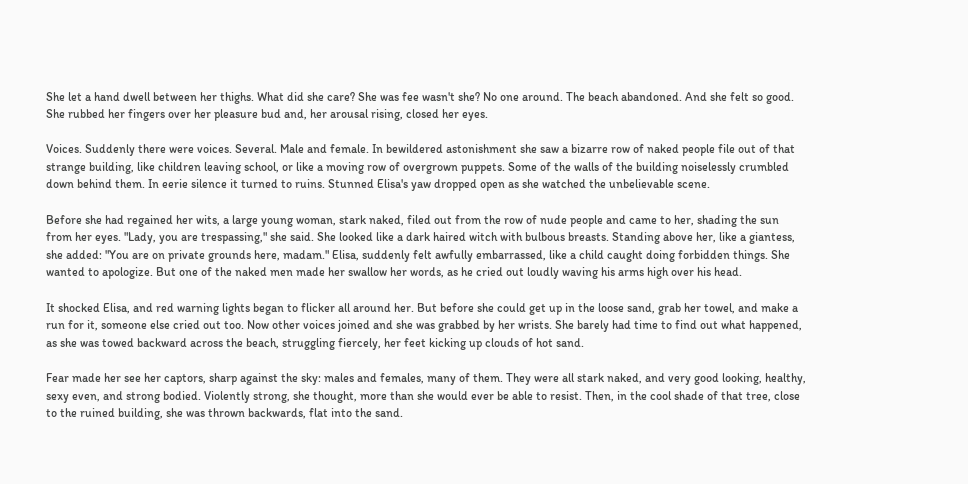She let a hand dwell between her thighs. What did she care? She was fee wasn't she? No one around. The beach abandoned. And she felt so good. She rubbed her fingers over her pleasure bud and, her arousal rising, closed her eyes.

Voices. Suddenly there were voices. Several. Male and female. In bewildered astonishment she saw a bizarre row of naked people file out of that strange building, like children leaving school, or like a moving row of overgrown puppets. Some of the walls of the building noiselessly crumbled down behind them. In eerie silence it turned to ruins. Stunned Elisa's yaw dropped open as she watched the unbelievable scene.

Before she had regained her wits, a large young woman, stark naked, filed out from the row of nude people and came to her, shading the sun from her eyes. "Lady, you are trespassing," she said. She looked like a dark haired witch with bulbous breasts. Standing above her, like a giantess, she added: "You are on private grounds here, madam." Elisa, suddenly felt awfully embarrassed, like a child caught doing forbidden things. She wanted to apologize. But one of the naked men made her swallow her words, as he cried out loudly waving his arms high over his head.

It shocked Elisa, and red warning lights began to flicker all around her. But before she could get up in the loose sand, grab her towel, and make a run for it, someone else cried out too. Now other voices joined and she was grabbed by her wrists. She barely had time to find out what happened, as she was towed backward across the beach, struggling fiercely, her feet kicking up clouds of hot sand.

Fear made her see her captors, sharp against the sky: males and females, many of them. They were all stark naked, and very good looking, healthy, sexy even, and strong bodied. Violently strong, she thought, more than she would ever be able to resist. Then, in the cool shade of that tree, close to the ruined building, she was thrown backwards, flat into the sand.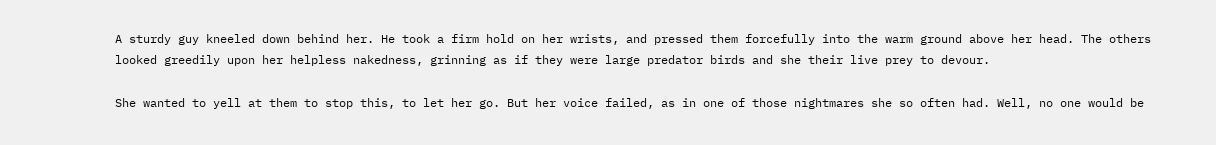A sturdy guy kneeled down behind her. He took a firm hold on her wrists, and pressed them forcefully into the warm ground above her head. The others looked greedily upon her helpless nakedness, grinning as if they were large predator birds and she their live prey to devour.

She wanted to yell at them to stop this, to let her go. But her voice failed, as in one of those nightmares she so often had. Well, no one would be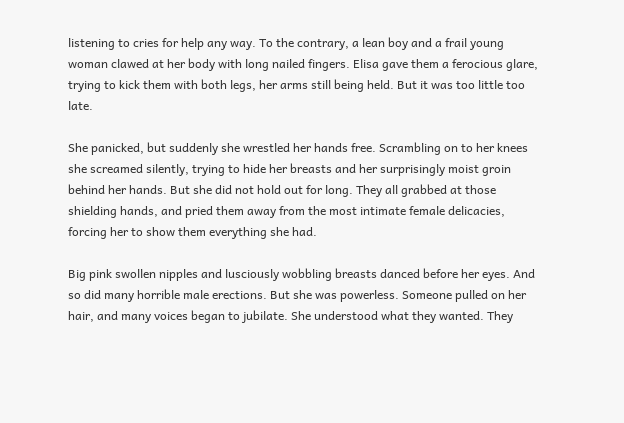listening to cries for help any way. To the contrary, a lean boy and a frail young woman clawed at her body with long nailed fingers. Elisa gave them a ferocious glare, trying to kick them with both legs, her arms still being held. But it was too little too late.

She panicked, but suddenly she wrestled her hands free. Scrambling on to her knees she screamed silently, trying to hide her breasts and her surprisingly moist groin behind her hands. But she did not hold out for long. They all grabbed at those shielding hands, and pried them away from the most intimate female delicacies, forcing her to show them everything she had.

Big pink swollen nipples and lusciously wobbling breasts danced before her eyes. And so did many horrible male erections. But she was powerless. Someone pulled on her hair, and many voices began to jubilate. She understood what they wanted. They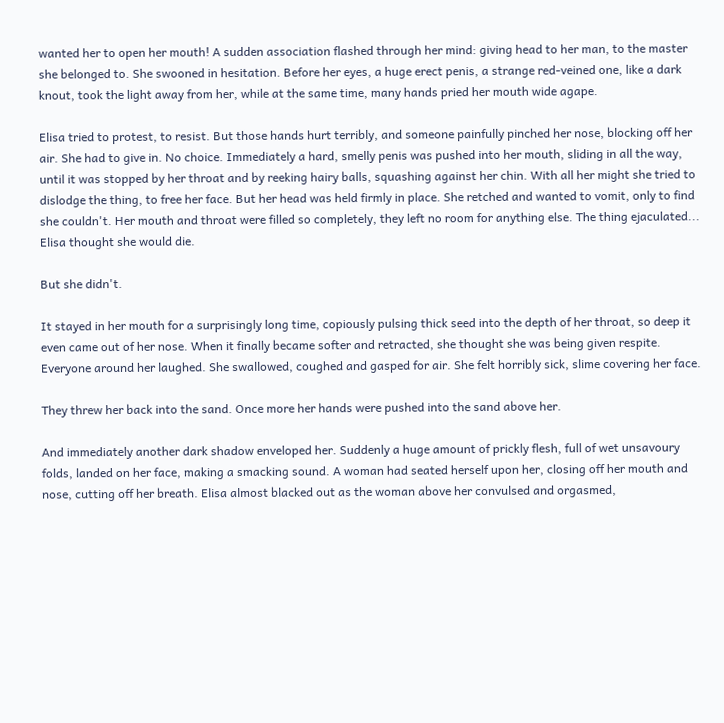wanted her to open her mouth! A sudden association flashed through her mind: giving head to her man, to the master she belonged to. She swooned in hesitation. Before her eyes, a huge erect penis, a strange red-veined one, like a dark knout, took the light away from her, while at the same time, many hands pried her mouth wide agape.

Elisa tried to protest, to resist. But those hands hurt terribly, and someone painfully pinched her nose, blocking off her air. She had to give in. No choice. Immediately a hard, smelly penis was pushed into her mouth, sliding in all the way, until it was stopped by her throat and by reeking hairy balls, squashing against her chin. With all her might she tried to dislodge the thing, to free her face. But her head was held firmly in place. She retched and wanted to vomit, only to find she couldn't. Her mouth and throat were filled so completely, they left no room for anything else. The thing ejaculated... Elisa thought she would die.

But she didn't.

It stayed in her mouth for a surprisingly long time, copiously pulsing thick seed into the depth of her throat, so deep it even came out of her nose. When it finally became softer and retracted, she thought she was being given respite. Everyone around her laughed. She swallowed, coughed and gasped for air. She felt horribly sick, slime covering her face.

They threw her back into the sand. Once more her hands were pushed into the sand above her.

And immediately another dark shadow enveloped her. Suddenly a huge amount of prickly flesh, full of wet unsavoury folds, landed on her face, making a smacking sound. A woman had seated herself upon her, closing off her mouth and nose, cutting off her breath. Elisa almost blacked out as the woman above her convulsed and orgasmed,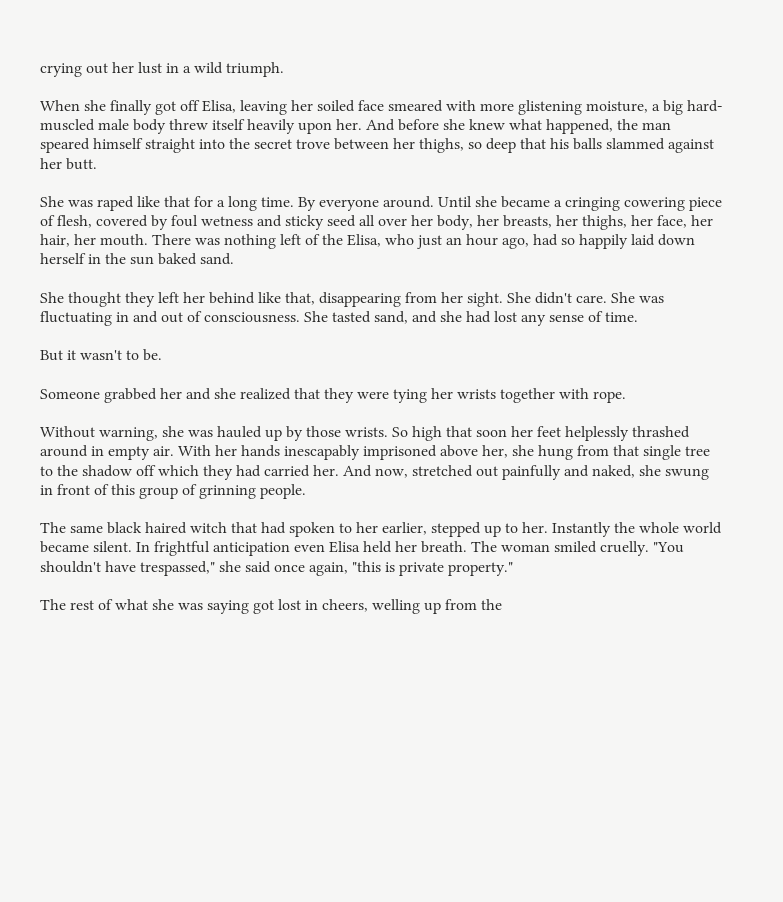crying out her lust in a wild triumph.

When she finally got off Elisa, leaving her soiled face smeared with more glistening moisture, a big hard-muscled male body threw itself heavily upon her. And before she knew what happened, the man speared himself straight into the secret trove between her thighs, so deep that his balls slammed against her butt.

She was raped like that for a long time. By everyone around. Until she became a cringing cowering piece of flesh, covered by foul wetness and sticky seed all over her body, her breasts, her thighs, her face, her hair, her mouth. There was nothing left of the Elisa, who just an hour ago, had so happily laid down herself in the sun baked sand.

She thought they left her behind like that, disappearing from her sight. She didn't care. She was fluctuating in and out of consciousness. She tasted sand, and she had lost any sense of time.

But it wasn't to be.

Someone grabbed her and she realized that they were tying her wrists together with rope.

Without warning, she was hauled up by those wrists. So high that soon her feet helplessly thrashed around in empty air. With her hands inescapably imprisoned above her, she hung from that single tree to the shadow off which they had carried her. And now, stretched out painfully and naked, she swung in front of this group of grinning people.

The same black haired witch that had spoken to her earlier, stepped up to her. Instantly the whole world became silent. In frightful anticipation even Elisa held her breath. The woman smiled cruelly. "You shouldn't have trespassed," she said once again, "this is private property."

The rest of what she was saying got lost in cheers, welling up from the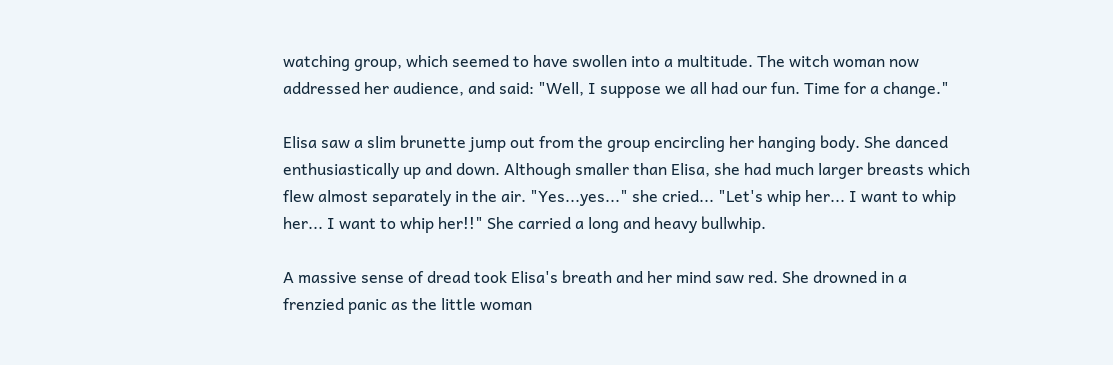watching group, which seemed to have swollen into a multitude. The witch woman now addressed her audience, and said: "Well, I suppose we all had our fun. Time for a change."

Elisa saw a slim brunette jump out from the group encircling her hanging body. She danced enthusiastically up and down. Although smaller than Elisa, she had much larger breasts which flew almost separately in the air. "Yes...yes..." she cried... "Let's whip her... I want to whip her... I want to whip her!!" She carried a long and heavy bullwhip.

A massive sense of dread took Elisa's breath and her mind saw red. She drowned in a frenzied panic as the little woman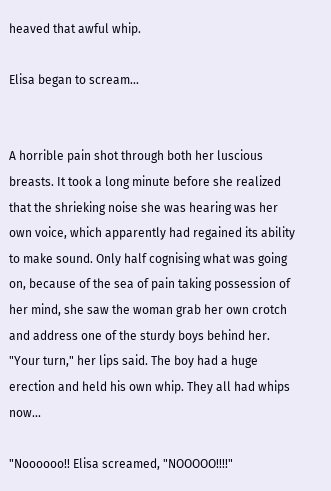heaved that awful whip.

Elisa began to scream...


A horrible pain shot through both her luscious breasts. It took a long minute before she realized that the shrieking noise she was hearing was her own voice, which apparently had regained its ability to make sound. Only half cognising what was going on, because of the sea of pain taking possession of her mind, she saw the woman grab her own crotch and address one of the sturdy boys behind her. "Your turn," her lips said. The boy had a huge erection and held his own whip. They all had whips now...

"Noooooo!! Elisa screamed, "NOOOOO!!!!"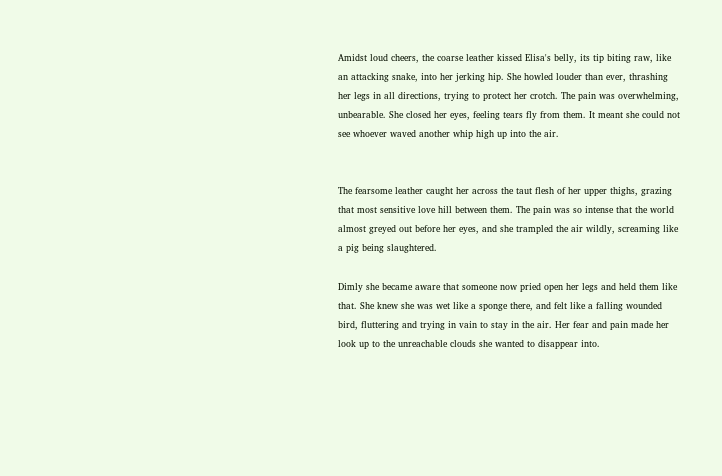Amidst loud cheers, the coarse leather kissed Elisa's belly, its tip biting raw, like an attacking snake, into her jerking hip. She howled louder than ever, thrashing her legs in all directions, trying to protect her crotch. The pain was overwhelming, unbearable. She closed her eyes, feeling tears fly from them. It meant she could not see whoever waved another whip high up into the air.


The fearsome leather caught her across the taut flesh of her upper thighs, grazing that most sensitive love hill between them. The pain was so intense that the world almost greyed out before her eyes, and she trampled the air wildly, screaming like a pig being slaughtered.

Dimly she became aware that someone now pried open her legs and held them like that. She knew she was wet like a sponge there, and felt like a falling wounded bird, fluttering and trying in vain to stay in the air. Her fear and pain made her look up to the unreachable clouds she wanted to disappear into.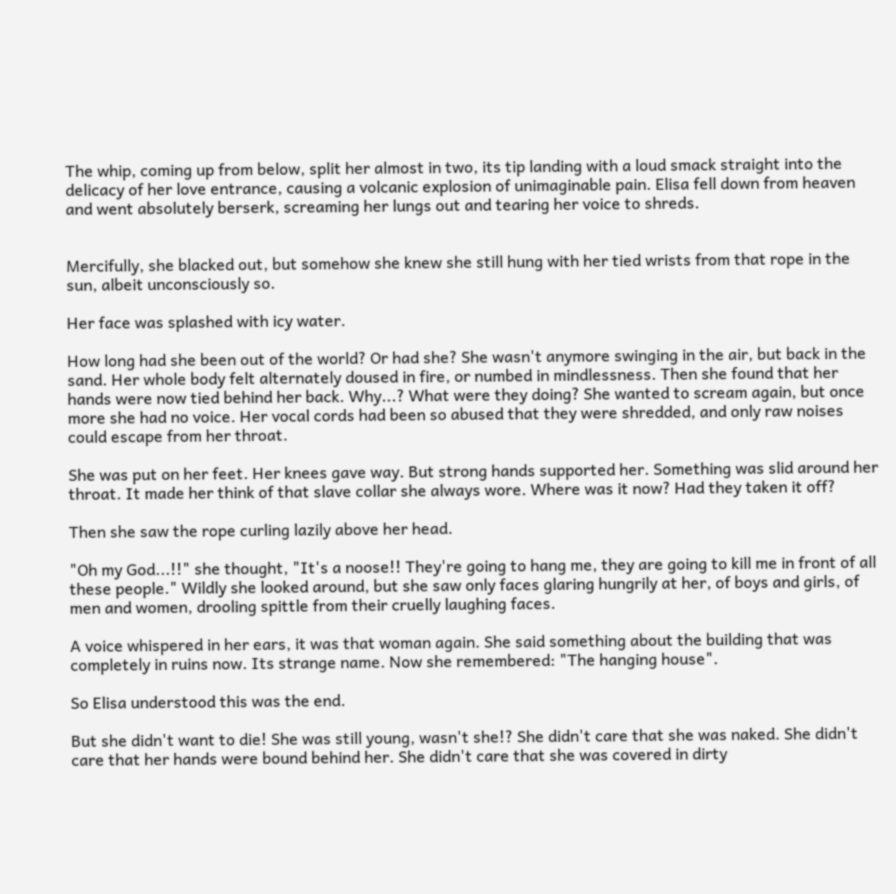The whip, coming up from below, split her almost in two, its tip landing with a loud smack straight into the delicacy of her love entrance, causing a volcanic explosion of unimaginable pain. Elisa fell down from heaven and went absolutely berserk, screaming her lungs out and tearing her voice to shreds.


Mercifully, she blacked out, but somehow she knew she still hung with her tied wrists from that rope in the sun, albeit unconsciously so.

Her face was splashed with icy water.

How long had she been out of the world? Or had she? She wasn't anymore swinging in the air, but back in the sand. Her whole body felt alternately doused in fire, or numbed in mindlessness. Then she found that her hands were now tied behind her back. Why...? What were they doing? She wanted to scream again, but once more she had no voice. Her vocal cords had been so abused that they were shredded, and only raw noises could escape from her throat.

She was put on her feet. Her knees gave way. But strong hands supported her. Something was slid around her throat. It made her think of that slave collar she always wore. Where was it now? Had they taken it off?

Then she saw the rope curling lazily above her head.

"Oh my God...!!" she thought, "It's a noose!! They're going to hang me, they are going to kill me in front of all these people." Wildly she looked around, but she saw only faces glaring hungrily at her, of boys and girls, of men and women, drooling spittle from their cruelly laughing faces.

A voice whispered in her ears, it was that woman again. She said something about the building that was completely in ruins now. Its strange name. Now she remembered: "The hanging house".

So Elisa understood this was the end.

But she didn't want to die! She was still young, wasn't she!? She didn't care that she was naked. She didn't care that her hands were bound behind her. She didn't care that she was covered in dirty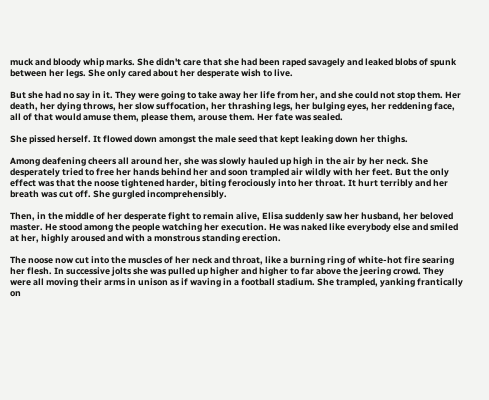muck and bloody whip marks. She didn't care that she had been raped savagely and leaked blobs of spunk between her legs. She only cared about her desperate wish to live.

But she had no say in it. They were going to take away her life from her, and she could not stop them. Her death, her dying throws, her slow suffocation, her thrashing legs, her bulging eyes, her reddening face, all of that would amuse them, please them, arouse them. Her fate was sealed.

She pissed herself. It flowed down amongst the male seed that kept leaking down her thighs.

Among deafening cheers all around her, she was slowly hauled up high in the air by her neck. She desperately tried to free her hands behind her and soon trampled air wildly with her feet. But the only effect was that the noose tightened harder, biting ferociously into her throat. It hurt terribly and her breath was cut off. She gurgled incomprehensibly.

Then, in the middle of her desperate fight to remain alive, Elisa suddenly saw her husband, her beloved master. He stood among the people watching her execution. He was naked like everybody else and smiled at her, highly aroused and with a monstrous standing erection.

The noose now cut into the muscles of her neck and throat, like a burning ring of white-hot fire searing her flesh. In successive jolts she was pulled up higher and higher to far above the jeering crowd. They were all moving their arms in unison as if waving in a football stadium. She trampled, yanking frantically on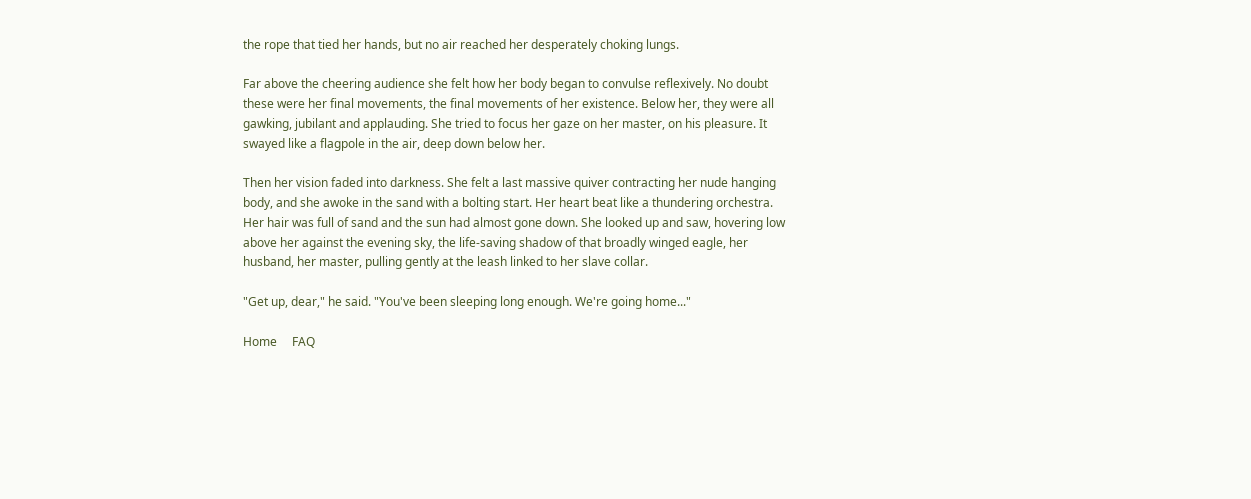the rope that tied her hands, but no air reached her desperately choking lungs.

Far above the cheering audience she felt how her body began to convulse reflexively. No doubt these were her final movements, the final movements of her existence. Below her, they were all gawking, jubilant and applauding. She tried to focus her gaze on her master, on his pleasure. It swayed like a flagpole in the air, deep down below her.

Then her vision faded into darkness. She felt a last massive quiver contracting her nude hanging body, and she awoke in the sand with a bolting start. Her heart beat like a thundering orchestra. Her hair was full of sand and the sun had almost gone down. She looked up and saw, hovering low above her against the evening sky, the life-saving shadow of that broadly winged eagle, her husband, her master, pulling gently at the leash linked to her slave collar.

"Get up, dear," he said. "You've been sleeping long enough. We're going home..."

Home     FAQ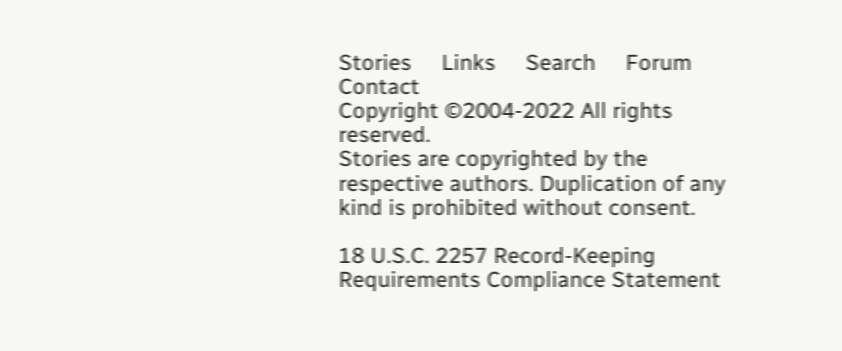Stories     Links     Search     Forum     Contact
Copyright ©2004-2022 All rights reserved.
Stories are copyrighted by the respective authors. Duplication of any kind is prohibited without consent.

18 U.S.C. 2257 Record-Keeping Requirements Compliance Statement